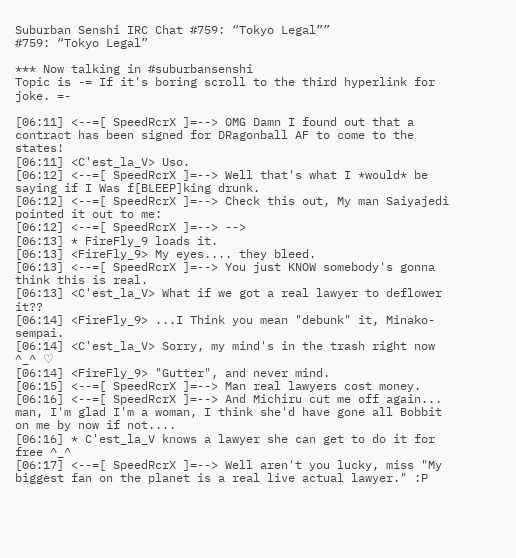Suburban Senshi IRC Chat #759: “Tokyo Legal””
#759: “Tokyo Legal”

*** Now talking in #suburbansenshi
Topic is -= If it's boring scroll to the third hyperlink for joke. =-

[06:11] <--=[ SpeedRcrX ]=--> OMG Damn I found out that a contract has been signed for DRagonball AF to come to the states!
[06:11] <C'est_la_V> Uso.
[06:12] <--=[ SpeedRcrX ]=--> Well that's what I *would* be saying if I Was f[BLEEP]king drunk.
[06:12] <--=[ SpeedRcrX ]=--> Check this out, My man Saiyajedi pointed it out to me:
[06:12] <--=[ SpeedRcrX ]=--> -->
[06:13] * FireFly_9 loads it.
[06:13] <FireFly_9> My eyes.... they bleed.
[06:13] <--=[ SpeedRcrX ]=--> You just KNOW somebody's gonna think this is real.
[06:13] <C'est_la_V> What if we got a real lawyer to deflower it??
[06:14] <FireFly_9> ...I Think you mean "debunk" it, Minako-sempai.
[06:14] <C'est_la_V> Sorry, my mind's in the trash right now ^_^ ♡
[06:14] <FireFly_9> "Gutter", and never mind.
[06:15] <--=[ SpeedRcrX ]=--> Man real lawyers cost money.
[06:16] <--=[ SpeedRcrX ]=--> And Michiru cut me off again... man, I'm glad I'm a woman, I think she'd have gone all Bobbit on me by now if not....
[06:16] * C'est_la_V knows a lawyer she can get to do it for free ^_^
[06:17] <--=[ SpeedRcrX ]=--> Well aren't you lucky, miss "My biggest fan on the planet is a real live actual lawyer." :P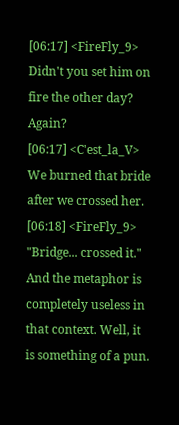[06:17] <FireFly_9> Didn't you set him on fire the other day? Again?
[06:17] <C'est_la_V> We burned that bride after we crossed her.
[06:18] <FireFly_9> "Bridge... crossed it." And the metaphor is completely useless in that context. Well, it is something of a pun.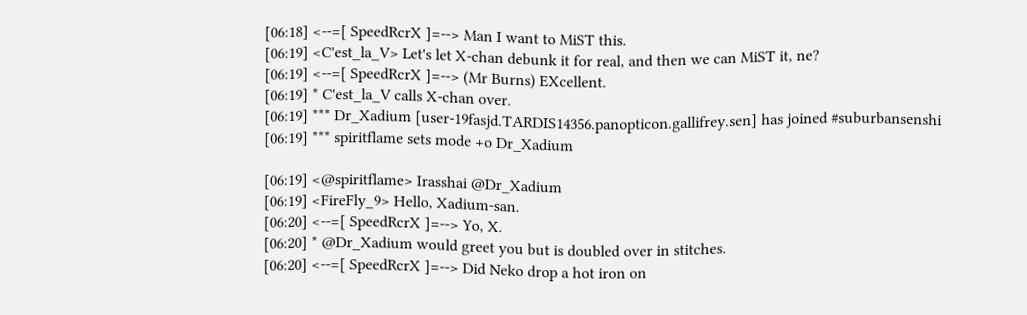[06:18] <--=[ SpeedRcrX ]=--> Man I want to MiST this.
[06:19] <C'est_la_V> Let's let X-chan debunk it for real, and then we can MiST it, ne?
[06:19] <--=[ SpeedRcrX ]=--> (Mr Burns) EXcellent.
[06:19] * C'est_la_V calls X-chan over.
[06:19] *** Dr_Xadium [user-19fasjd.TARDIS14356.panopticon.gallifrey.sen] has joined #suburbansenshi
[06:19] *** spiritflame sets mode +o Dr_Xadium

[06:19] <@spiritflame> Irasshai @Dr_Xadium
[06:19] <FireFly_9> Hello, Xadium-san.
[06:20] <--=[ SpeedRcrX ]=--> Yo, X.
[06:20] * @Dr_Xadium would greet you but is doubled over in stitches.
[06:20] <--=[ SpeedRcrX ]=--> Did Neko drop a hot iron on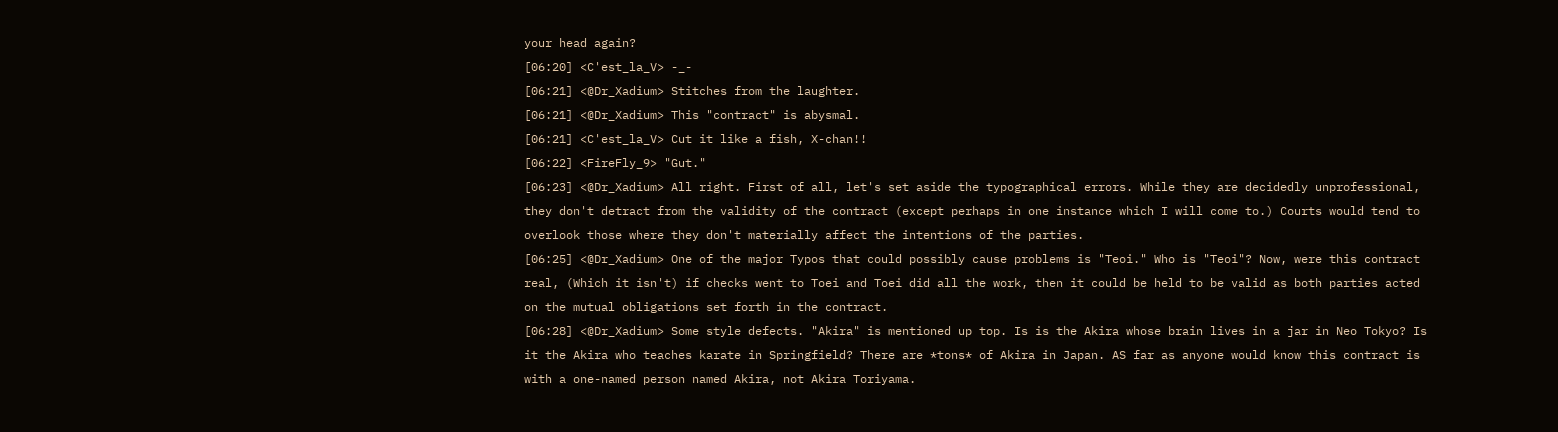your head again?
[06:20] <C'est_la_V> -_-
[06:21] <@Dr_Xadium> Stitches from the laughter.
[06:21] <@Dr_Xadium> This "contract" is abysmal.
[06:21] <C'est_la_V> Cut it like a fish, X-chan!!
[06:22] <FireFly_9> "Gut."
[06:23] <@Dr_Xadium> All right. First of all, let's set aside the typographical errors. While they are decidedly unprofessional, they don't detract from the validity of the contract (except perhaps in one instance which I will come to.) Courts would tend to overlook those where they don't materially affect the intentions of the parties.
[06:25] <@Dr_Xadium> One of the major Typos that could possibly cause problems is "Teoi." Who is "Teoi"? Now, were this contract real, (Which it isn't) if checks went to Toei and Toei did all the work, then it could be held to be valid as both parties acted on the mutual obligations set forth in the contract.
[06:28] <@Dr_Xadium> Some style defects. "Akira" is mentioned up top. Is is the Akira whose brain lives in a jar in Neo Tokyo? Is it the Akira who teaches karate in Springfield? There are *tons* of Akira in Japan. AS far as anyone would know this contract is with a one-named person named Akira, not Akira Toriyama.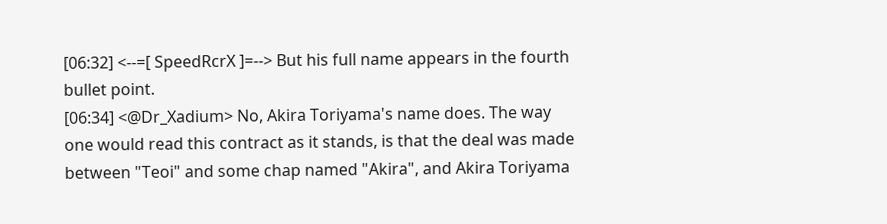[06:32] <--=[ SpeedRcrX ]=--> But his full name appears in the fourth bullet point.
[06:34] <@Dr_Xadium> No, Akira Toriyama's name does. The way one would read this contract as it stands, is that the deal was made between "Teoi" and some chap named "Akira", and Akira Toriyama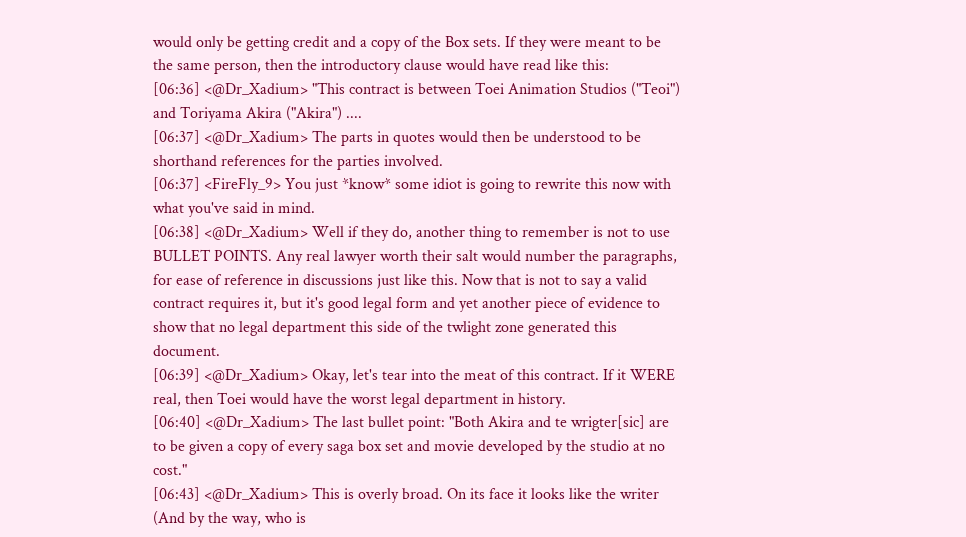would only be getting credit and a copy of the Box sets. If they were meant to be the same person, then the introductory clause would have read like this:
[06:36] <@Dr_Xadium> "This contract is between Toei Animation Studios ("Teoi") and Toriyama Akira ("Akira") ....
[06:37] <@Dr_Xadium> The parts in quotes would then be understood to be shorthand references for the parties involved.
[06:37] <FireFly_9> You just *know* some idiot is going to rewrite this now with what you've said in mind.
[06:38] <@Dr_Xadium> Well if they do, another thing to remember is not to use BULLET POINTS. Any real lawyer worth their salt would number the paragraphs, for ease of reference in discussions just like this. Now that is not to say a valid contract requires it, but it's good legal form and yet another piece of evidence to show that no legal department this side of the twlight zone generated this document.
[06:39] <@Dr_Xadium> Okay, let's tear into the meat of this contract. If it WERE real, then Toei would have the worst legal department in history.
[06:40] <@Dr_Xadium> The last bullet point: "Both Akira and te wrigter[sic] are to be given a copy of every saga box set and movie developed by the studio at no cost."
[06:43] <@Dr_Xadium> This is overly broad. On its face it looks like the writer (And by the way, who is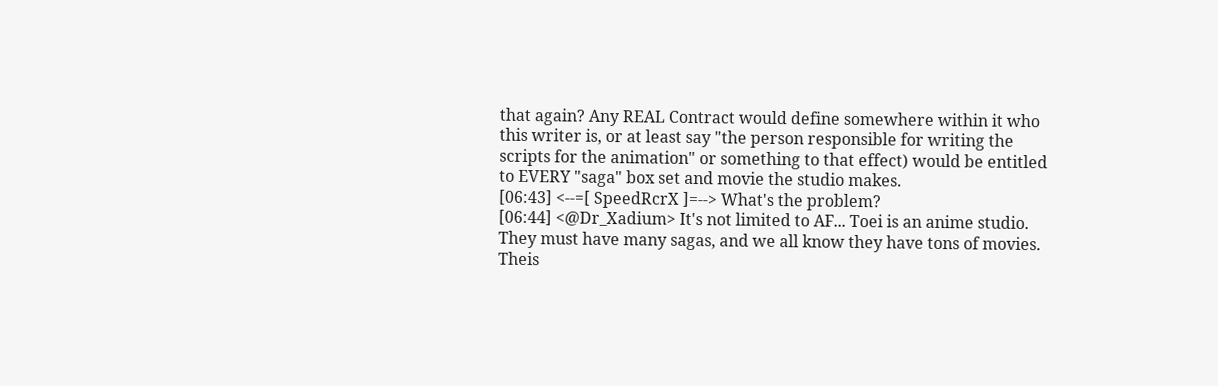that again? Any REAL Contract would define somewhere within it who this writer is, or at least say "the person responsible for writing the scripts for the animation" or something to that effect) would be entitled to EVERY "saga" box set and movie the studio makes.
[06:43] <--=[ SpeedRcrX ]=--> What's the problem?
[06:44] <@Dr_Xadium> It's not limited to AF... Toei is an anime studio. They must have many sagas, and we all know they have tons of movies. Theis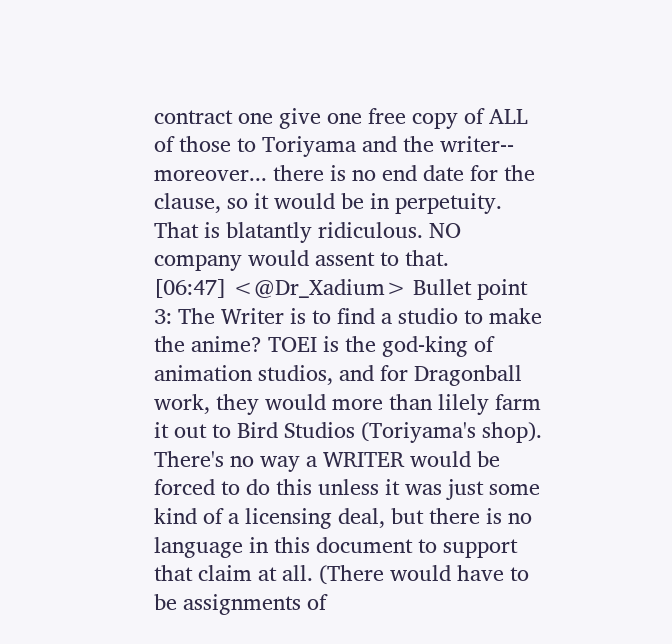contract one give one free copy of ALL of those to Toriyama and the writer-- moreover... there is no end date for the clause, so it would be in perpetuity. That is blatantly ridiculous. NO company would assent to that.
[06:47] <@Dr_Xadium> Bullet point 3: The Writer is to find a studio to make the anime? TOEI is the god-king of animation studios, and for Dragonball work, they would more than lilely farm it out to Bird Studios (Toriyama's shop). There's no way a WRITER would be forced to do this unless it was just some kind of a licensing deal, but there is no language in this document to support that claim at all. (There would have to be assignments of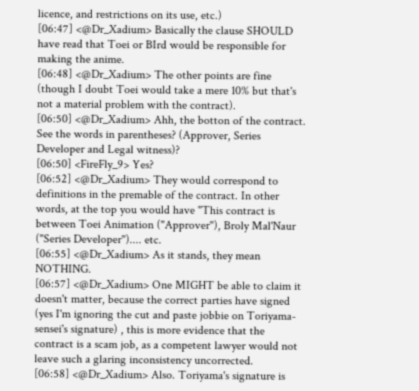licence, and restrictions on its use, etc.)
[06:47] <@Dr_Xadium> Basically the clause SHOULD have read that Toei or BIrd would be responsible for making the anime.
[06:48] <@Dr_Xadium> The other points are fine (though I doubt Toei would take a mere 10% but that's not a material problem with the contract).
[06:50] <@Dr_Xadium> Ahh, the botton of the contract. See the words in parentheses? (Approver, Series Developer and Legal witness)?
[06:50] <FireFly_9> Yes?
[06:52] <@Dr_Xadium> They would correspond to definitions in the premable of the contract. In other words, at the top you would have "This contract is between Toei Animation ("Approver"), Broly Mal'Naur ("Series Developer").... etc.
[06:55] <@Dr_Xadium> As it stands, they mean NOTHING.
[06:57] <@Dr_Xadium> One MIGHT be able to claim it doesn't matter, because the correct parties have signed (yes I'm ignoring the cut and paste jobbie on Toriyama-sensei's signature) , this is more evidence that the contract is a scam job, as a competent lawyer would not leave such a glaring inconsistency uncorrected.
[06:58] <@Dr_Xadium> Also. Toriyama's signature is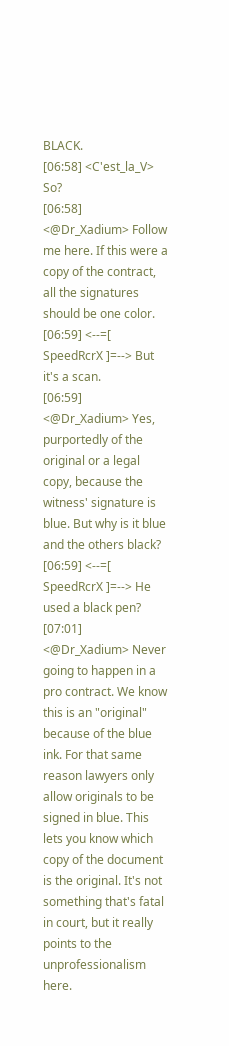BLACK.
[06:58] <C'est_la_V> So?
[06:58] <@Dr_Xadium> Follow me here. If this were a copy of the contract, all the signatures should be one color.
[06:59] <--=[ SpeedRcrX ]=--> But it's a scan.
[06:59] <@Dr_Xadium> Yes, purportedly of the original or a legal copy, because the witness' signature is blue. But why is it blue and the others black?
[06:59] <--=[ SpeedRcrX ]=--> He used a black pen?
[07:01] <@Dr_Xadium> Never going to happen in a pro contract. We know this is an "original" because of the blue ink. For that same reason lawyers only allow originals to be signed in blue. This lets you know which copy of the document is the original. It's not something that's fatal in court, but it really points to the unprofessionalism here.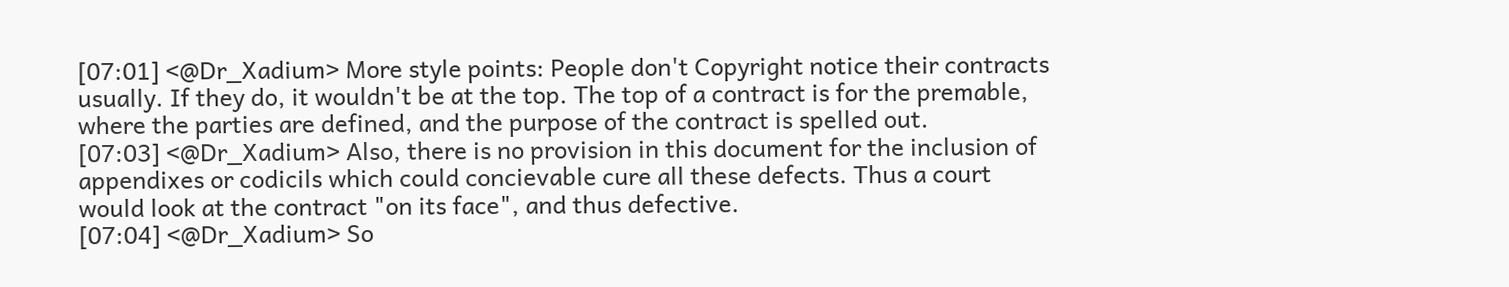[07:01] <@Dr_Xadium> More style points: People don't Copyright notice their contracts usually. If they do, it wouldn't be at the top. The top of a contract is for the premable, where the parties are defined, and the purpose of the contract is spelled out.
[07:03] <@Dr_Xadium> Also, there is no provision in this document for the inclusion of appendixes or codicils which could concievable cure all these defects. Thus a court would look at the contract "on its face", and thus defective.
[07:04] <@Dr_Xadium> So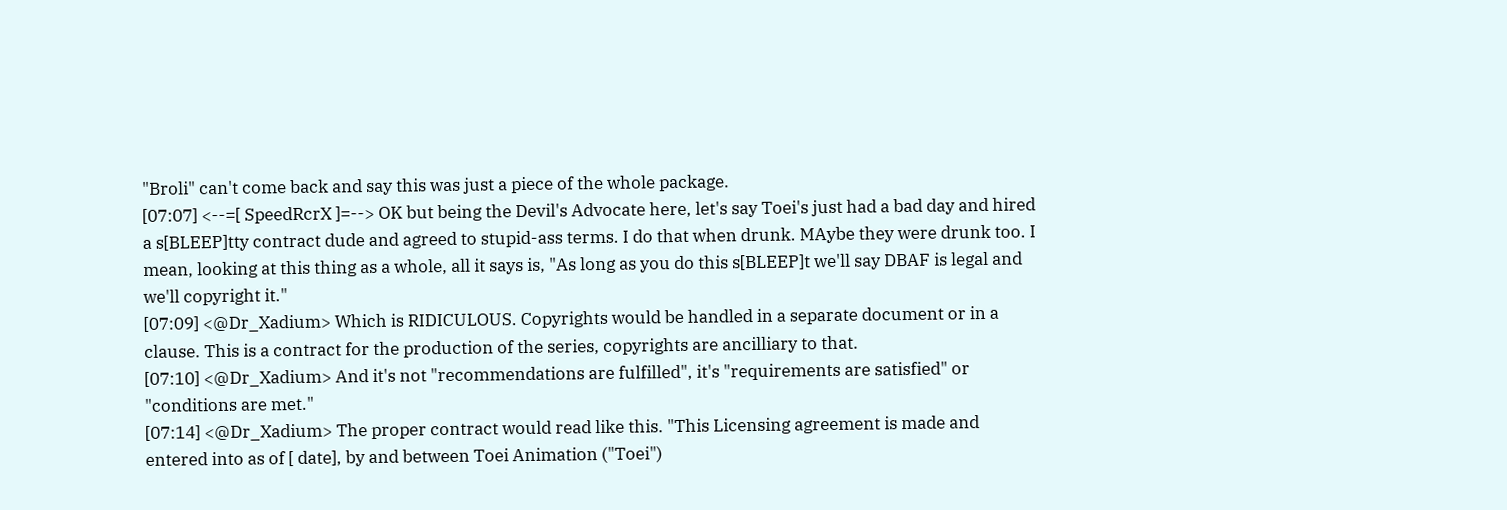"Broli" can't come back and say this was just a piece of the whole package.
[07:07] <--=[ SpeedRcrX ]=--> OK but being the Devil's Advocate here, let's say Toei's just had a bad day and hired a s[BLEEP]tty contract dude and agreed to stupid-ass terms. I do that when drunk. MAybe they were drunk too. I mean, looking at this thing as a whole, all it says is, "As long as you do this s[BLEEP]t we'll say DBAF is legal and we'll copyright it."
[07:09] <@Dr_Xadium> Which is RIDICULOUS. Copyrights would be handled in a separate document or in a clause. This is a contract for the production of the series, copyrights are ancilliary to that.
[07:10] <@Dr_Xadium> And it's not "recommendations are fulfilled", it's "requirements are satisfied" or "conditions are met."
[07:14] <@Dr_Xadium> The proper contract would read like this. "This Licensing agreement is made and entered into as of [ date], by and between Toei Animation ("Toei")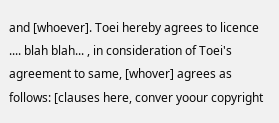and [whoever]. Toei hereby agrees to licence .... blah blah... , in consideration of Toei's agreement to same, [whover] agrees as follows: [clauses here, conver yoour copyright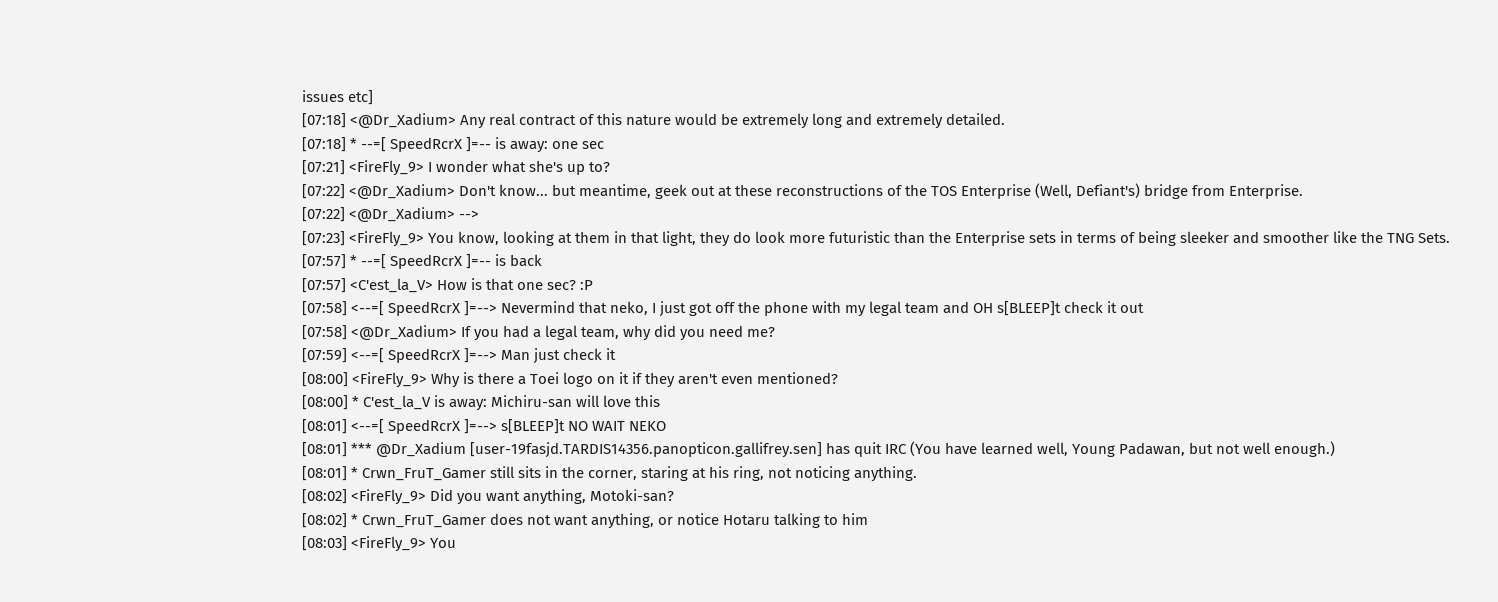issues etc]
[07:18] <@Dr_Xadium> Any real contract of this nature would be extremely long and extremely detailed.
[07:18] * --=[ SpeedRcrX ]=-- is away: one sec
[07:21] <FireFly_9> I wonder what she's up to?
[07:22] <@Dr_Xadium> Don't know... but meantime, geek out at these reconstructions of the TOS Enterprise (Well, Defiant's) bridge from Enterprise.
[07:22] <@Dr_Xadium> -->
[07:23] <FireFly_9> You know, looking at them in that light, they do look more futuristic than the Enterprise sets in terms of being sleeker and smoother like the TNG Sets.
[07:57] * --=[ SpeedRcrX ]=-- is back
[07:57] <C'est_la_V> How is that one sec? :P
[07:58] <--=[ SpeedRcrX ]=--> Nevermind that neko, I just got off the phone with my legal team and OH s[BLEEP]t check it out
[07:58] <@Dr_Xadium> If you had a legal team, why did you need me?
[07:59] <--=[ SpeedRcrX ]=--> Man just check it
[08:00] <FireFly_9> Why is there a Toei logo on it if they aren't even mentioned?
[08:00] * C'est_la_V is away: Michiru-san will love this
[08:01] <--=[ SpeedRcrX ]=--> s[BLEEP]t NO WAIT NEKO
[08:01] *** @Dr_Xadium [user-19fasjd.TARDIS14356.panopticon.gallifrey.sen] has quit IRC (You have learned well, Young Padawan, but not well enough.)
[08:01] * Crwn_FruT_Gamer still sits in the corner, staring at his ring, not noticing anything.
[08:02] <FireFly_9> Did you want anything, Motoki-san?
[08:02] * Crwn_FruT_Gamer does not want anything, or notice Hotaru talking to him
[08:03] <FireFly_9> You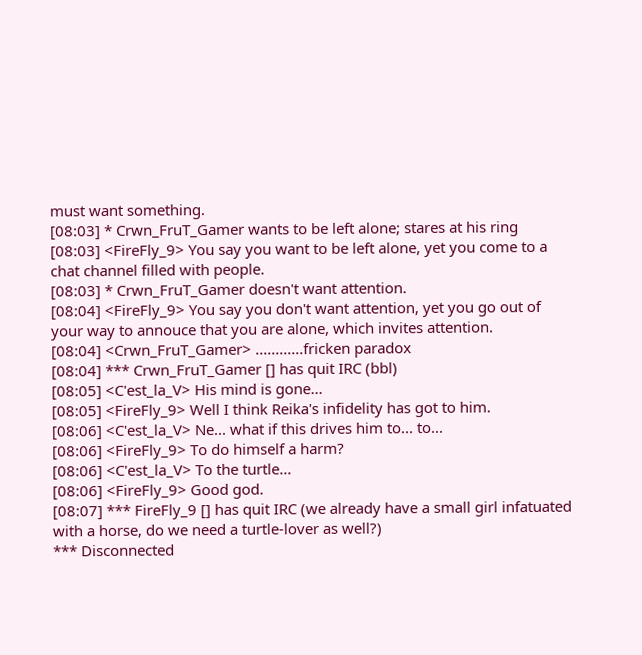must want something.
[08:03] * Crwn_FruT_Gamer wants to be left alone; stares at his ring
[08:03] <FireFly_9> You say you want to be left alone, yet you come to a chat channel filled with people.
[08:03] * Crwn_FruT_Gamer doesn't want attention.
[08:04] <FireFly_9> You say you don't want attention, yet you go out of your way to annouce that you are alone, which invites attention.
[08:04] <Crwn_FruT_Gamer> ............fricken paradox
[08:04] *** Crwn_FruT_Gamer [] has quit IRC (bbl)
[08:05] <C'est_la_V> His mind is gone...
[08:05] <FireFly_9> Well I think Reika's infidelity has got to him.
[08:06] <C'est_la_V> Ne... what if this drives him to... to...
[08:06] <FireFly_9> To do himself a harm?
[08:06] <C'est_la_V> To the turtle...
[08:06] <FireFly_9> Good god.
[08:07] *** FireFly_9 [] has quit IRC (we already have a small girl infatuated with a horse, do we need a turtle-lover as well?)
*** Disconnected